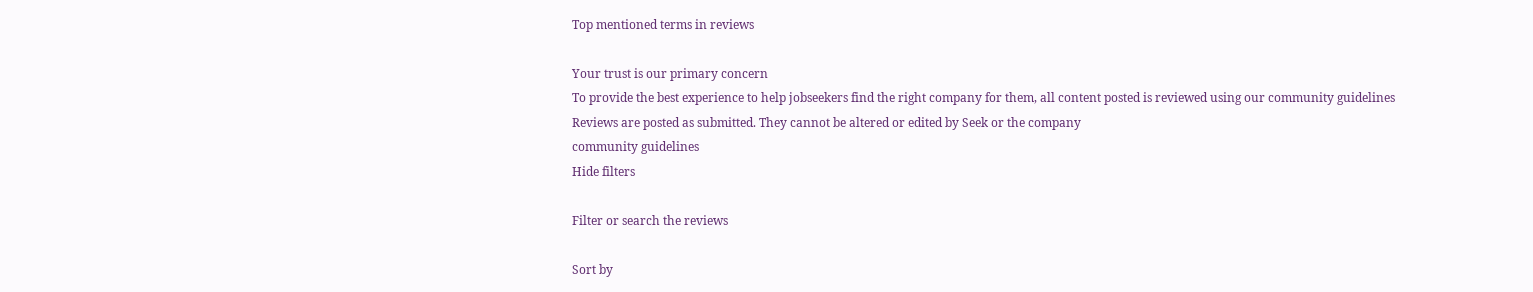Top mentioned terms in reviews

Your trust is our primary concern
To provide the best experience to help jobseekers find the right company for them, all content posted is reviewed using our community guidelines
Reviews are posted as submitted. They cannot be altered or edited by Seek or the company
community guidelines
Hide filters

Filter or search the reviews

Sort by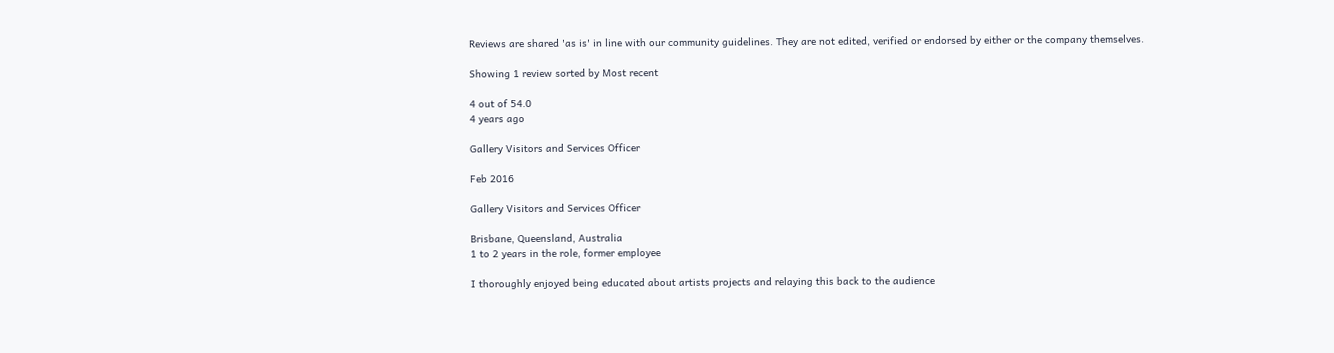Reviews are shared 'as is' in line with our community guidelines. They are not edited, verified or endorsed by either or the company themselves.

Showing 1 review sorted by Most recent

4 out of 54.0
4 years ago

Gallery Visitors and Services Officer

Feb 2016

Gallery Visitors and Services Officer

Brisbane, Queensland, Australia
1 to 2 years in the role, former employee

I thoroughly enjoyed being educated about artists projects and relaying this back to the audience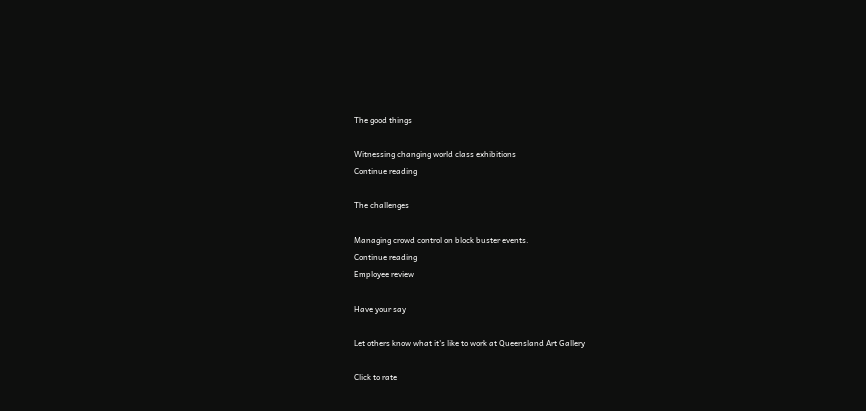The good things

Witnessing changing world class exhibitions
Continue reading

The challenges

Managing crowd control on block buster events.
Continue reading
Employee review

Have your say

Let others know what it's like to work at Queensland Art Gallery

Click to rate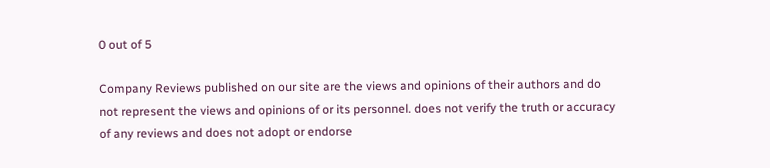0 out of 5

Company Reviews published on our site are the views and opinions of their authors and do not represent the views and opinions of or its personnel. does not verify the truth or accuracy of any reviews and does not adopt or endorse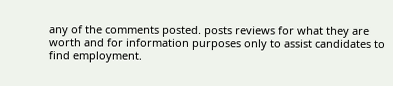any of the comments posted. posts reviews for what they are worth and for information purposes only to assist candidates to find employment.